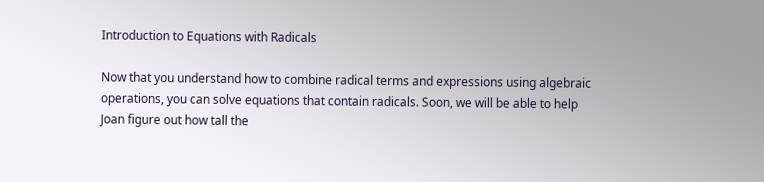Introduction to Equations with Radicals

Now that you understand how to combine radical terms and expressions using algebraic operations, you can solve equations that contain radicals. Soon, we will be able to help Joan figure out how tall the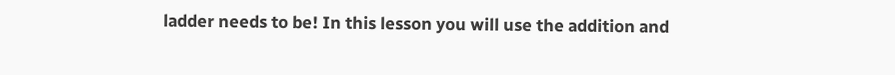ladder needs to be! In this lesson you will use the addition and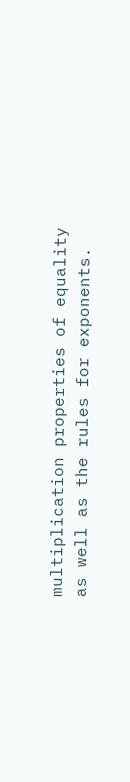multiplication properties of equality as well as the rules for exponents.